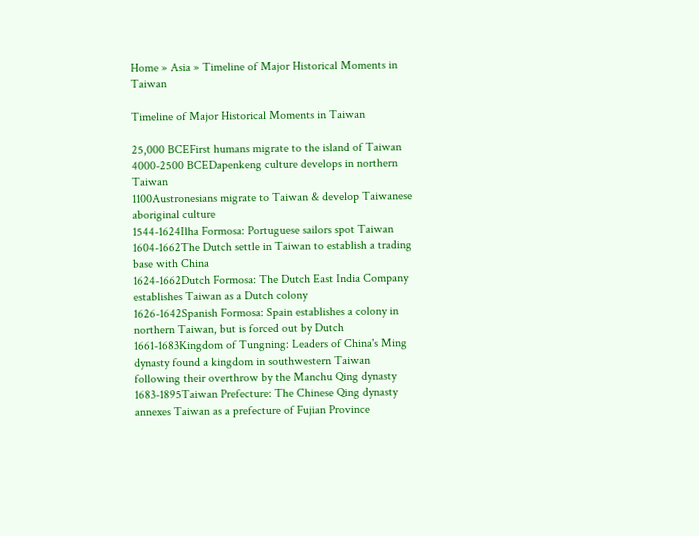Home » Asia » Timeline of Major Historical Moments in Taiwan

Timeline of Major Historical Moments in Taiwan

25,000 BCEFirst humans migrate to the island of Taiwan
4000-2500 BCEDapenkeng culture develops in northern Taiwan
1100Austronesians migrate to Taiwan & develop Taiwanese aboriginal culture
1544-1624Ilha Formosa: Portuguese sailors spot Taiwan
1604-1662The Dutch settle in Taiwan to establish a trading base with China
1624-1662Dutch Formosa: The Dutch East India Company establishes Taiwan as a Dutch colony
1626-1642Spanish Formosa: Spain establishes a colony in northern Taiwan, but is forced out by Dutch
1661-1683Kingdom of Tungning: Leaders of China's Ming dynasty found a kingdom in southwestern Taiwan following their overthrow by the Manchu Qing dynasty
1683-1895Taiwan Prefecture: The Chinese Qing dynasty annexes Taiwan as a prefecture of Fujian Province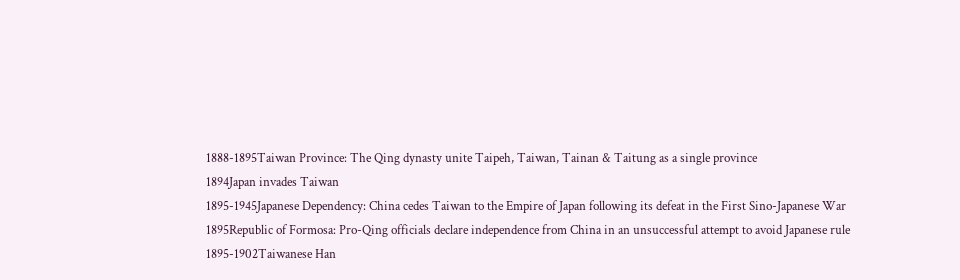1888-1895Taiwan Province: The Qing dynasty unite Taipeh, Taiwan, Tainan & Taitung as a single province
1894Japan invades Taiwan
1895-1945Japanese Dependency: China cedes Taiwan to the Empire of Japan following its defeat in the First Sino-Japanese War
1895Republic of Formosa: Pro-Qing officials declare independence from China in an unsuccessful attempt to avoid Japanese rule
1895-1902Taiwanese Han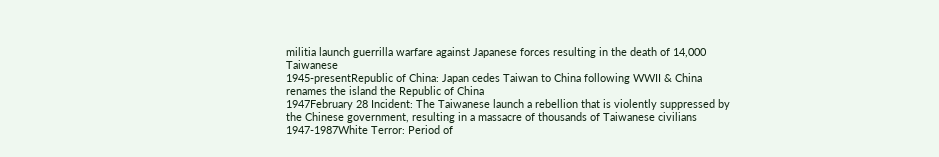militia launch guerrilla warfare against Japanese forces resulting in the death of 14,000 Taiwanese
1945-presentRepublic of China: Japan cedes Taiwan to China following WWII & China renames the island the Republic of China
1947February 28 Incident: The Taiwanese launch a rebellion that is violently suppressed by the Chinese government, resulting in a massacre of thousands of Taiwanese civilians
1947-1987White Terror: Period of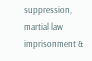suppression, martial law imprisonment &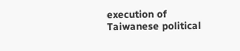execution of Taiwanese political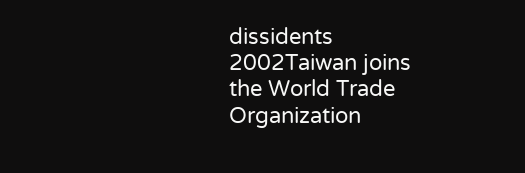dissidents
2002Taiwan joins the World Trade Organization